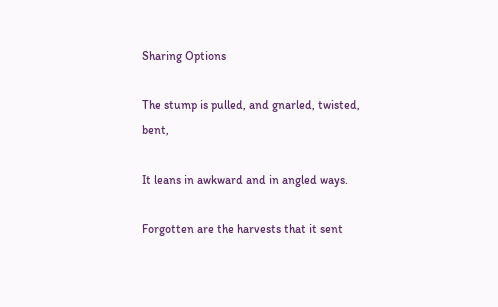Sharing Options

The stump is pulled, and gnarled, twisted, bent,

It leans in awkward and in angled ways.

Forgotten are the harvests that it sent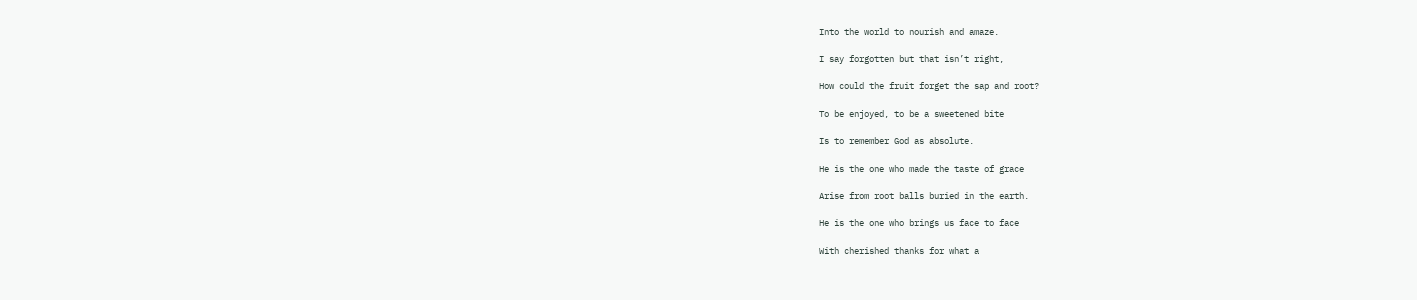Into the world to nourish and amaze.

I say forgotten but that isn’t right,

How could the fruit forget the sap and root?

To be enjoyed, to be a sweetened bite

Is to remember God as absolute.

He is the one who made the taste of grace

Arise from root balls buried in the earth.

He is the one who brings us face to face

With cherished thanks for what a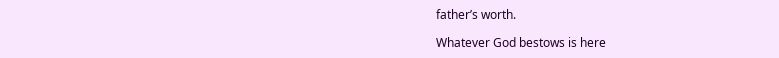father’s worth.

Whatever God bestows is here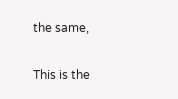the same,

This is the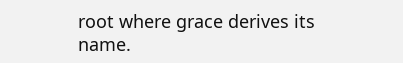root where grace derives its name.